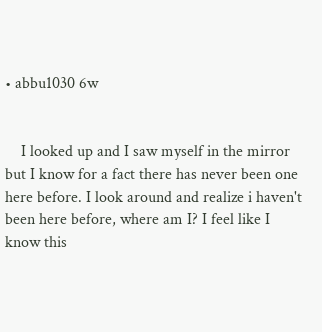• abbu1030 6w


    I looked up and I saw myself in the mirror but I know for a fact there has never been one here before. I look around and realize i haven't been here before, where am I? I feel like I know this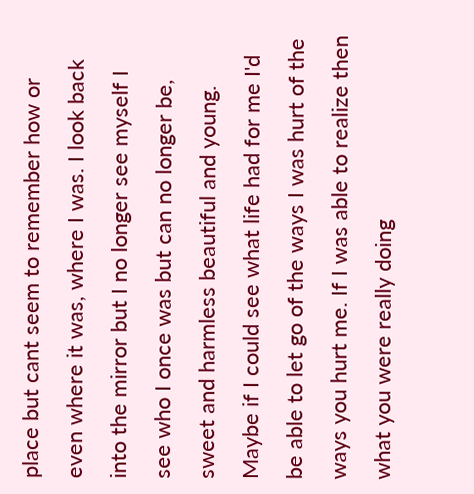place but cant seem to remember how or even where it was, where I was. I look back into the mirror but I no longer see myself I see who I once was but can no longer be, sweet and harmless beautiful and young. Maybe if I could see what life had for me I'd be able to let go of the ways I was hurt of the ways you hurt me. If I was able to realize then what you were really doing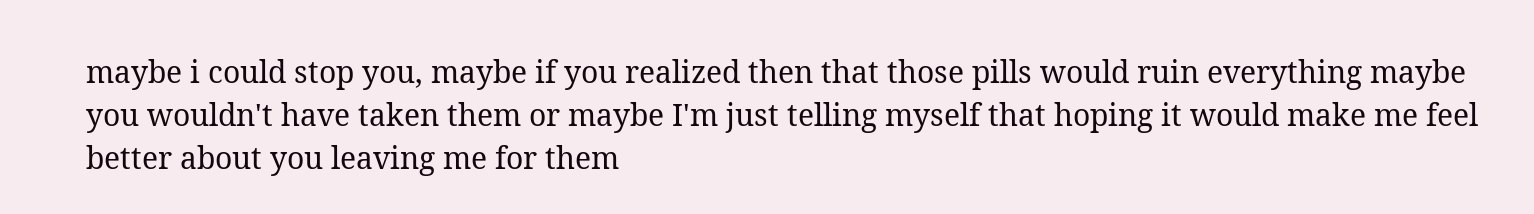maybe i could stop you, maybe if you realized then that those pills would ruin everything maybe you wouldn't have taken them or maybe I'm just telling myself that hoping it would make me feel better about you leaving me for them